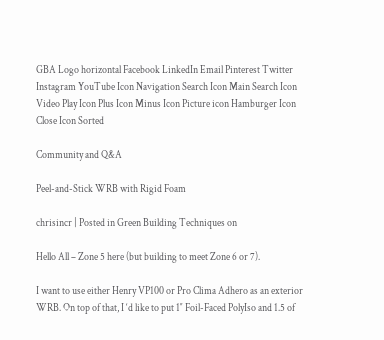GBA Logo horizontal Facebook LinkedIn Email Pinterest Twitter Instagram YouTube Icon Navigation Search Icon Main Search Icon Video Play Icon Plus Icon Minus Icon Picture icon Hamburger Icon Close Icon Sorted

Community and Q&A

Peel-and-Stick WRB with Rigid Foam

chrisincr | Posted in Green Building Techniques on

Hello All – Zone 5 here (but building to meet Zone 6 or 7).

I want to use either Henry VP100 or Pro Clima Adhero as an exterior WRB. On top of that, I ‘d like to put 1″ Foil-Faced PolyIso and 1.5 of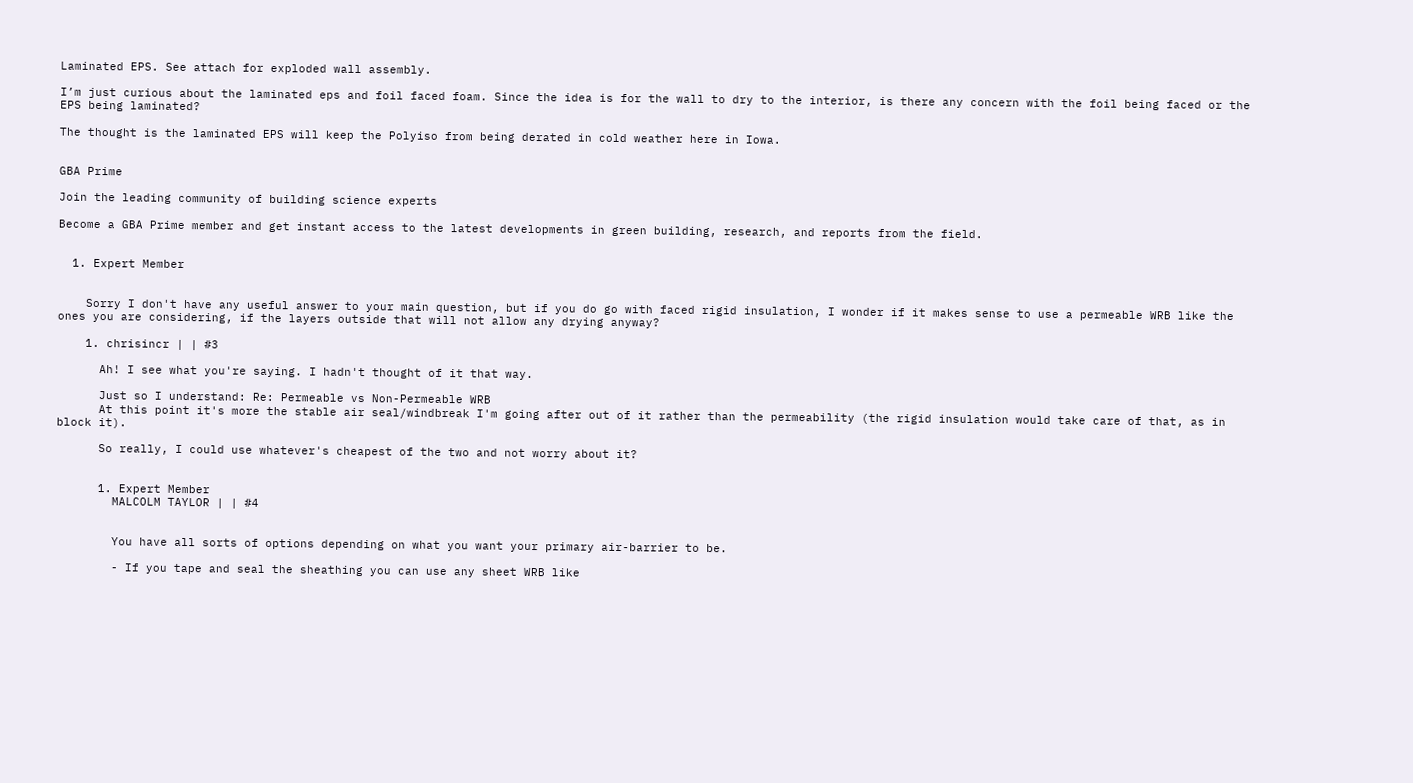Laminated EPS. See attach for exploded wall assembly.

I’m just curious about the laminated eps and foil faced foam. Since the idea is for the wall to dry to the interior, is there any concern with the foil being faced or the EPS being laminated?

The thought is the laminated EPS will keep the Polyiso from being derated in cold weather here in Iowa.


GBA Prime

Join the leading community of building science experts

Become a GBA Prime member and get instant access to the latest developments in green building, research, and reports from the field.


  1. Expert Member


    Sorry I don't have any useful answer to your main question, but if you do go with faced rigid insulation, I wonder if it makes sense to use a permeable WRB like the ones you are considering, if the layers outside that will not allow any drying anyway?

    1. chrisincr | | #3

      Ah! I see what you're saying. I hadn't thought of it that way.

      Just so I understand: Re: Permeable vs Non-Permeable WRB
      At this point it's more the stable air seal/windbreak I'm going after out of it rather than the permeability (the rigid insulation would take care of that, as in block it).

      So really, I could use whatever's cheapest of the two and not worry about it?


      1. Expert Member
        MALCOLM TAYLOR | | #4


        You have all sorts of options depending on what you want your primary air-barrier to be.

        - If you tape and seal the sheathing you can use any sheet WRB like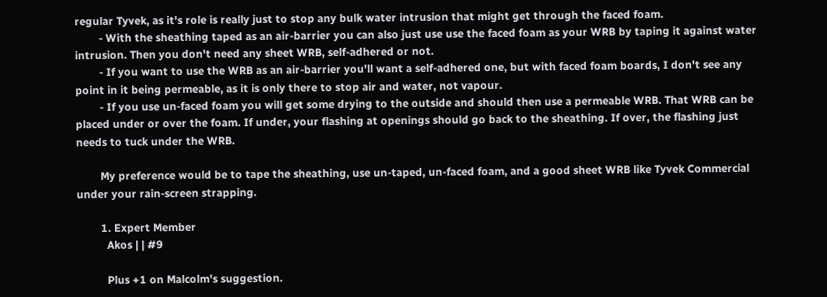regular Tyvek, as it's role is really just to stop any bulk water intrusion that might get through the faced foam.
        - With the sheathing taped as an air-barrier you can also just use use the faced foam as your WRB by taping it against water intrusion. Then you don't need any sheet WRB, self-adhered or not.
        - If you want to use the WRB as an air-barrier you'll want a self-adhered one, but with faced foam boards, I don't see any point in it being permeable, as it is only there to stop air and water, not vapour.
        - If you use un-faced foam you will get some drying to the outside and should then use a permeable WRB. That WRB can be placed under or over the foam. If under, your flashing at openings should go back to the sheathing. If over, the flashing just needs to tuck under the WRB.

        My preference would be to tape the sheathing, use un-taped, un-faced foam, and a good sheet WRB like Tyvek Commercial under your rain-screen strapping.

        1. Expert Member
          Akos | | #9

          Plus +1 on Malcolm's suggestion.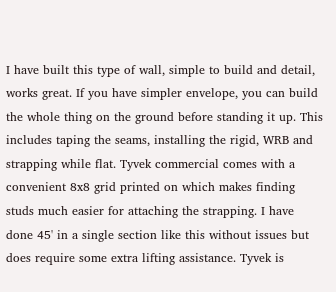I have built this type of wall, simple to build and detail, works great. If you have simpler envelope, you can build the whole thing on the ground before standing it up. This includes taping the seams, installing the rigid, WRB and strapping while flat. Tyvek commercial comes with a convenient 8x8 grid printed on which makes finding studs much easier for attaching the strapping. I have done 45' in a single section like this without issues but does require some extra lifting assistance. Tyvek is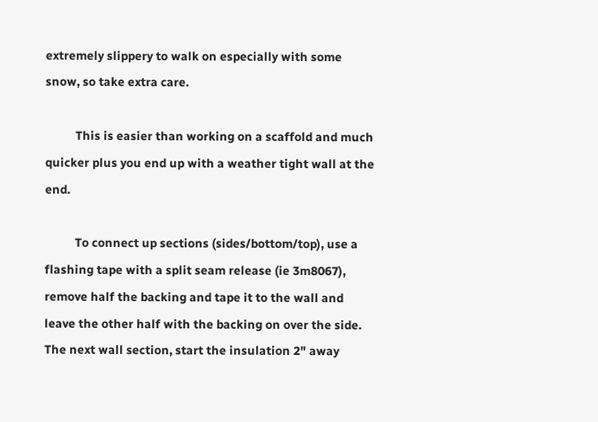extremely slippery to walk on especially with some snow, so take extra care.

          This is easier than working on a scaffold and much quicker plus you end up with a weather tight wall at the end.

          To connect up sections (sides/bottom/top), use a flashing tape with a split seam release (ie 3m8067), remove half the backing and tape it to the wall and leave the other half with the backing on over the side. The next wall section, start the insulation 2" away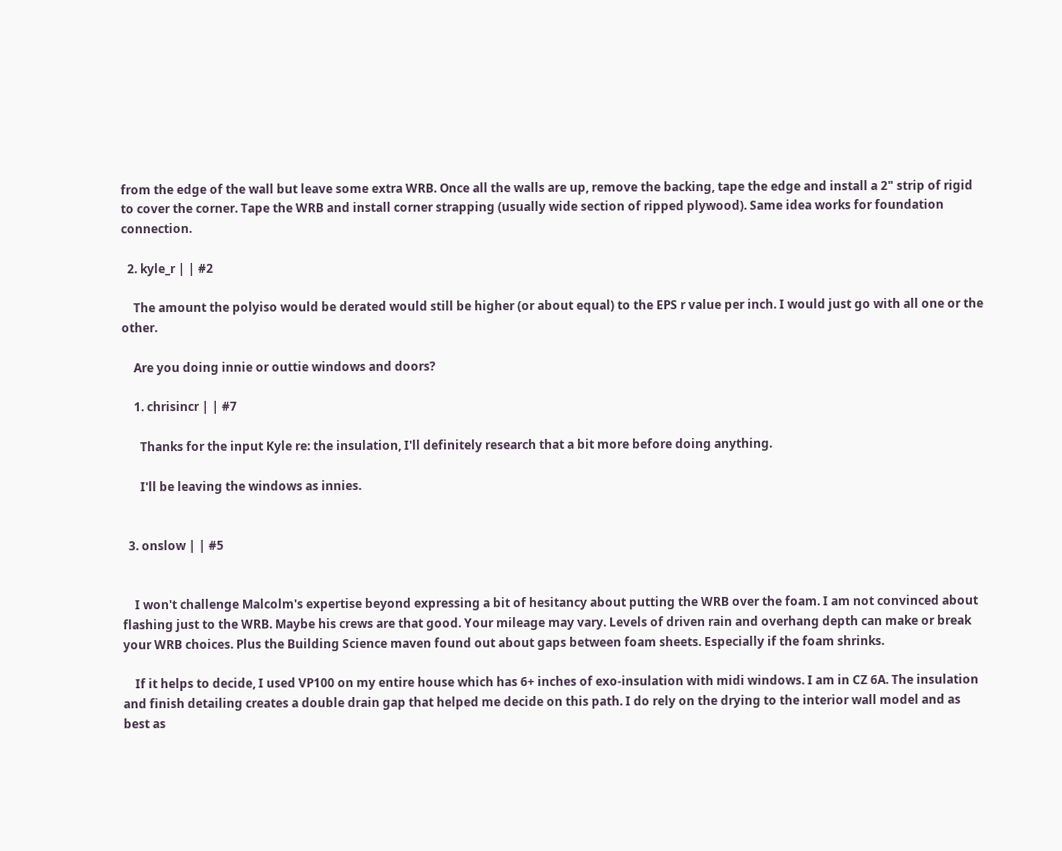from the edge of the wall but leave some extra WRB. Once all the walls are up, remove the backing, tape the edge and install a 2" strip of rigid to cover the corner. Tape the WRB and install corner strapping (usually wide section of ripped plywood). Same idea works for foundation connection.

  2. kyle_r | | #2

    The amount the polyiso would be derated would still be higher (or about equal) to the EPS r value per inch. I would just go with all one or the other.

    Are you doing innie or outtie windows and doors?

    1. chrisincr | | #7

      Thanks for the input Kyle re: the insulation, I'll definitely research that a bit more before doing anything.

      I'll be leaving the windows as innies.


  3. onslow | | #5


    I won't challenge Malcolm's expertise beyond expressing a bit of hesitancy about putting the WRB over the foam. I am not convinced about flashing just to the WRB. Maybe his crews are that good. Your mileage may vary. Levels of driven rain and overhang depth can make or break your WRB choices. Plus the Building Science maven found out about gaps between foam sheets. Especially if the foam shrinks.

    If it helps to decide, I used VP100 on my entire house which has 6+ inches of exo-insulation with midi windows. I am in CZ 6A. The insulation and finish detailing creates a double drain gap that helped me decide on this path. I do rely on the drying to the interior wall model and as best as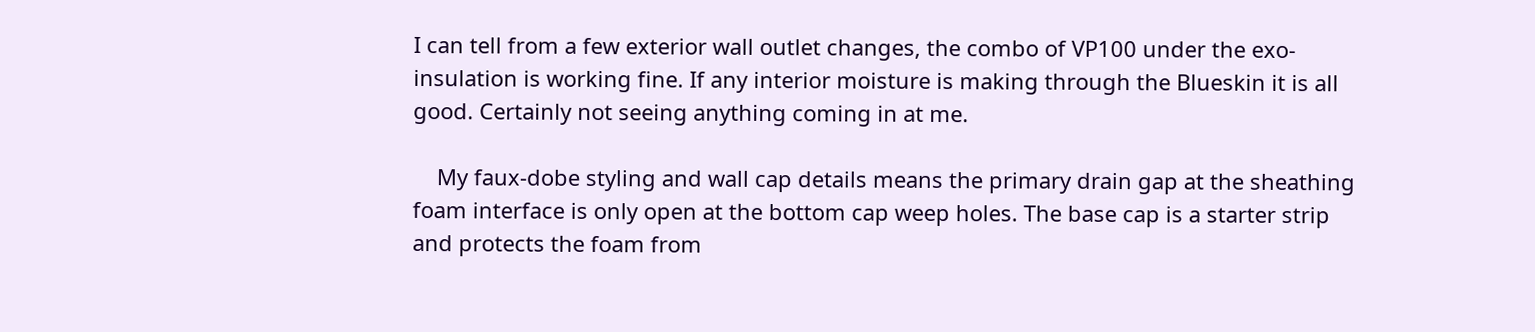I can tell from a few exterior wall outlet changes, the combo of VP100 under the exo-insulation is working fine. If any interior moisture is making through the Blueskin it is all good. Certainly not seeing anything coming in at me.

    My faux-dobe styling and wall cap details means the primary drain gap at the sheathing foam interface is only open at the bottom cap weep holes. The base cap is a starter strip and protects the foam from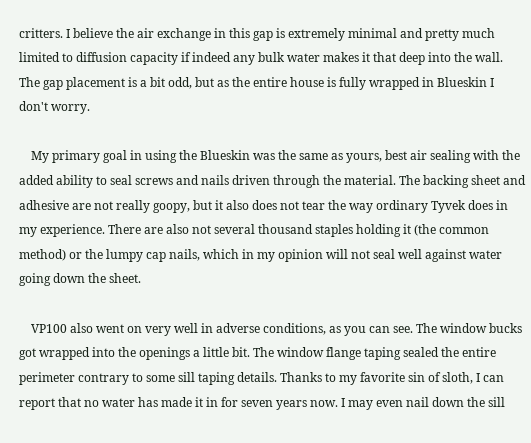critters. I believe the air exchange in this gap is extremely minimal and pretty much limited to diffusion capacity if indeed any bulk water makes it that deep into the wall. The gap placement is a bit odd, but as the entire house is fully wrapped in Blueskin I don't worry.

    My primary goal in using the Blueskin was the same as yours, best air sealing with the added ability to seal screws and nails driven through the material. The backing sheet and adhesive are not really goopy, but it also does not tear the way ordinary Tyvek does in my experience. There are also not several thousand staples holding it (the common method) or the lumpy cap nails, which in my opinion will not seal well against water going down the sheet.

    VP100 also went on very well in adverse conditions, as you can see. The window bucks got wrapped into the openings a little bit. The window flange taping sealed the entire perimeter contrary to some sill taping details. Thanks to my favorite sin of sloth, I can report that no water has made it in for seven years now. I may even nail down the sill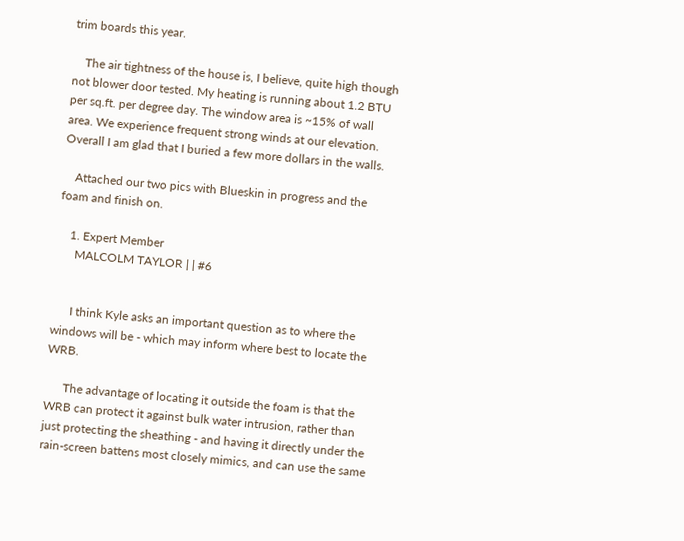trim boards this year.

    The air tightness of the house is, I believe, quite high though not blower door tested. My heating is running about 1.2 BTU per sq.ft. per degree day. The window area is ~15% of wall area. We experience frequent strong winds at our elevation. Overall I am glad that I buried a few more dollars in the walls.

    Attached our two pics with Blueskin in progress and the foam and finish on.

    1. Expert Member
      MALCOLM TAYLOR | | #6


      I think Kyle asks an important question as to where the windows will be - which may inform where best to locate the WRB.

      The advantage of locating it outside the foam is that the WRB can protect it against bulk water intrusion, rather than just protecting the sheathing - and having it directly under the rain-screen battens most closely mimics, and can use the same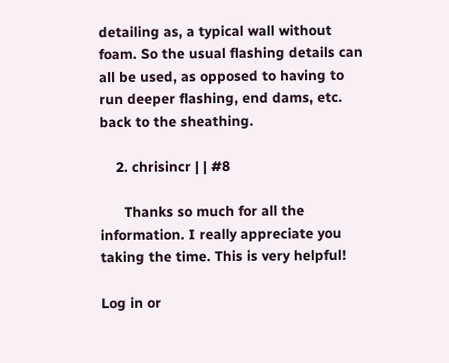detailing as, a typical wall without foam. So the usual flashing details can all be used, as opposed to having to run deeper flashing, end dams, etc. back to the sheathing.

    2. chrisincr | | #8

      Thanks so much for all the information. I really appreciate you taking the time. This is very helpful!

Log in or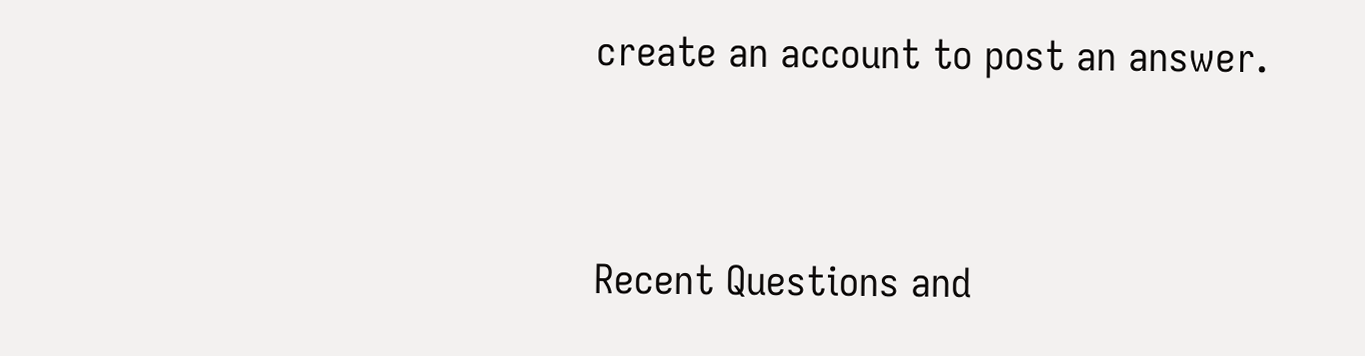create an account to post an answer.


Recent Questions and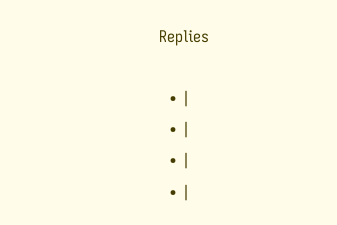Replies

  • |
  • |
  • |
  • |